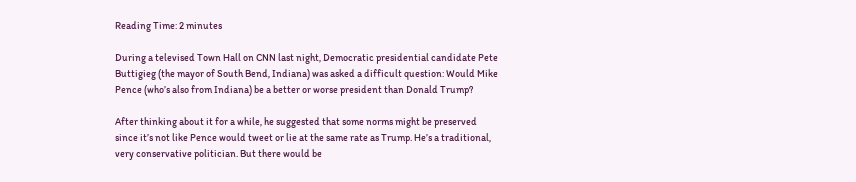Reading Time: 2 minutes

During a televised Town Hall on CNN last night, Democratic presidential candidate Pete Buttigieg (the mayor of South Bend, Indiana) was asked a difficult question: Would Mike Pence (who’s also from Indiana) be a better or worse president than Donald Trump?

After thinking about it for a while, he suggested that some norms might be preserved since it’s not like Pence would tweet or lie at the same rate as Trump. He’s a traditional, very conservative politician. But there would be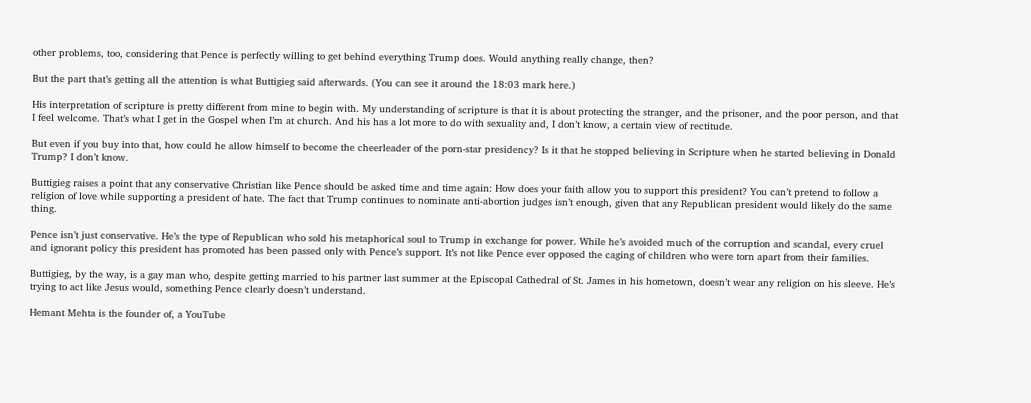other problems, too, considering that Pence is perfectly willing to get behind everything Trump does. Would anything really change, then?

But the part that’s getting all the attention is what Buttigieg said afterwards. (You can see it around the 18:03 mark here.)

His interpretation of scripture is pretty different from mine to begin with. My understanding of scripture is that it is about protecting the stranger, and the prisoner, and the poor person, and that I feel welcome. That’s what I get in the Gospel when I’m at church. And his has a lot more to do with sexuality and, I don’t know, a certain view of rectitude.

But even if you buy into that, how could he allow himself to become the cheerleader of the porn-star presidency? Is it that he stopped believing in Scripture when he started believing in Donald Trump? I don’t know.

Buttigieg raises a point that any conservative Christian like Pence should be asked time and time again: How does your faith allow you to support this president? You can’t pretend to follow a religion of love while supporting a president of hate. The fact that Trump continues to nominate anti-abortion judges isn’t enough, given that any Republican president would likely do the same thing.

Pence isn’t just conservative. He’s the type of Republican who sold his metaphorical soul to Trump in exchange for power. While he’s avoided much of the corruption and scandal, every cruel and ignorant policy this president has promoted has been passed only with Pence’s support. It’s not like Pence ever opposed the caging of children who were torn apart from their families.

Buttigieg, by the way, is a gay man who, despite getting married to his partner last summer at the Episcopal Cathedral of St. James in his hometown, doesn’t wear any religion on his sleeve. He’s trying to act like Jesus would, something Pence clearly doesn’t understand.

Hemant Mehta is the founder of, a YouTube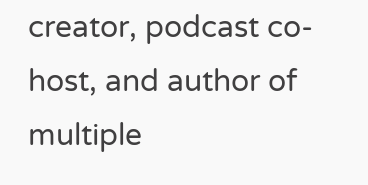creator, podcast co-host, and author of multiple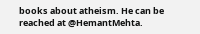books about atheism. He can be reached at @HemantMehta.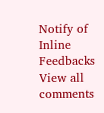Notify of
Inline Feedbacks
View all comments